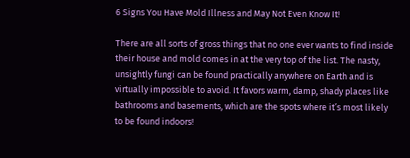6 Signs You Have Mold Illness and May Not Even Know It!

There are all sorts of gross things that no one ever wants to find inside their house and mold comes in at the very top of the list. The nasty, unsightly fungi can be found practically anywhere on Earth and is virtually impossible to avoid. It favors warm, damp, shady places like bathrooms and basements, which are the spots where it’s most likely to be found indoors!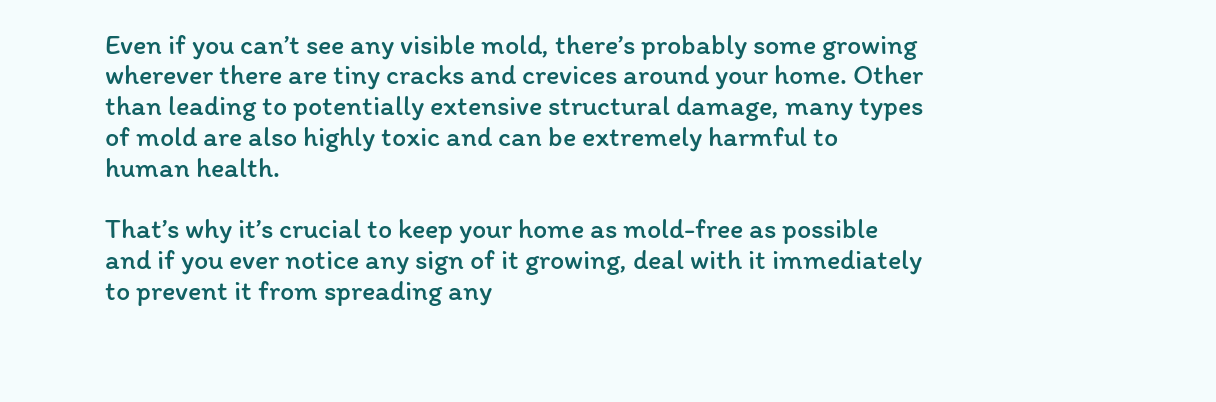Even if you can’t see any visible mold, there’s probably some growing wherever there are tiny cracks and crevices around your home. Other than leading to potentially extensive structural damage, many types of mold are also highly toxic and can be extremely harmful to human health.

That’s why it’s crucial to keep your home as mold-free as possible and if you ever notice any sign of it growing, deal with it immediately to prevent it from spreading any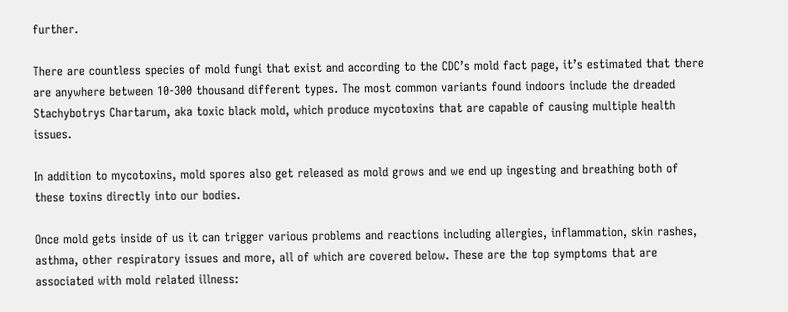further.

There are countless species of mold fungi that exist and according to the CDC’s mold fact page, it’s estimated that there are anywhere between 10-300 thousand different types. The most common variants found indoors include the dreaded Stachybotrys Chartarum, aka toxic black mold, which produce mycotoxins that are capable of causing multiple health issues.

In addition to mycotoxins, mold spores also get released as mold grows and we end up ingesting and breathing both of these toxins directly into our bodies.

Once mold gets inside of us it can trigger various problems and reactions including allergies, inflammation, skin rashes, asthma, other respiratory issues and more, all of which are covered below. These are the top symptoms that are associated with mold related illness: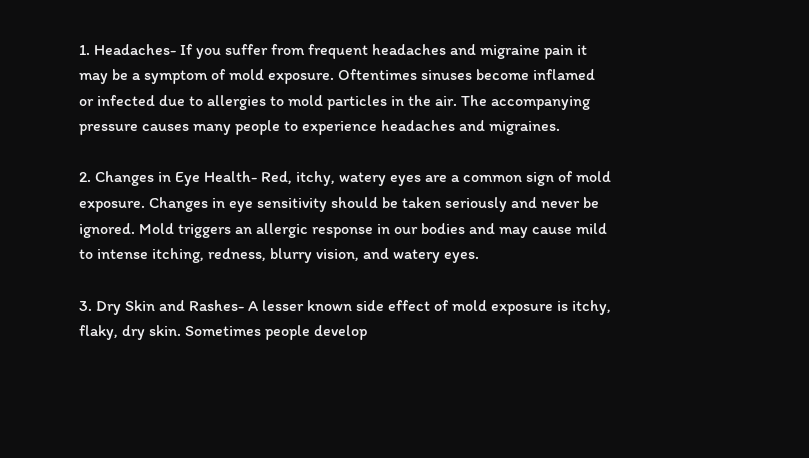1. Headaches- If you suffer from frequent headaches and migraine pain it may be a symptom of mold exposure. Oftentimes sinuses become inflamed or infected due to allergies to mold particles in the air. The accompanying pressure causes many people to experience headaches and migraines.

2. Changes in Eye Health- Red, itchy, watery eyes are a common sign of mold exposure. Changes in eye sensitivity should be taken seriously and never be ignored. Mold triggers an allergic response in our bodies and may cause mild to intense itching, redness, blurry vision, and watery eyes.

3. Dry Skin and Rashes- A lesser known side effect of mold exposure is itchy, flaky, dry skin. Sometimes people develop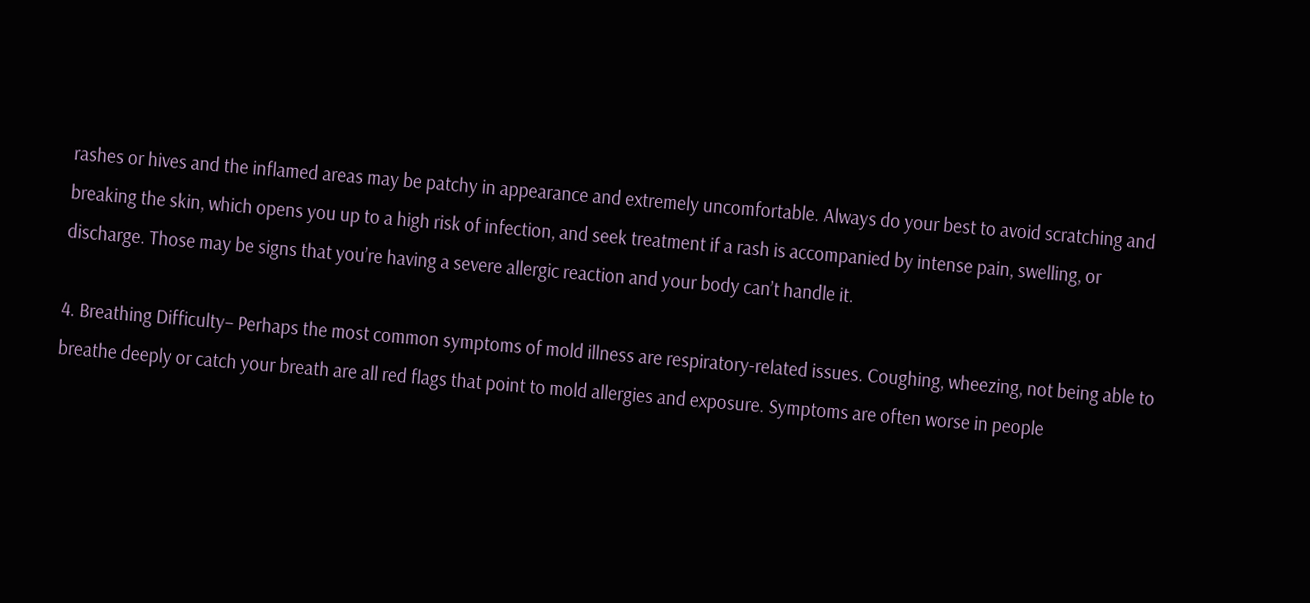rashes or hives and the inflamed areas may be patchy in appearance and extremely uncomfortable. Always do your best to avoid scratching and breaking the skin, which opens you up to a high risk of infection, and seek treatment if a rash is accompanied by intense pain, swelling, or discharge. Those may be signs that you’re having a severe allergic reaction and your body can’t handle it.

4. Breathing Difficulty– Perhaps the most common symptoms of mold illness are respiratory-related issues. Coughing, wheezing, not being able to breathe deeply or catch your breath are all red flags that point to mold allergies and exposure. Symptoms are often worse in people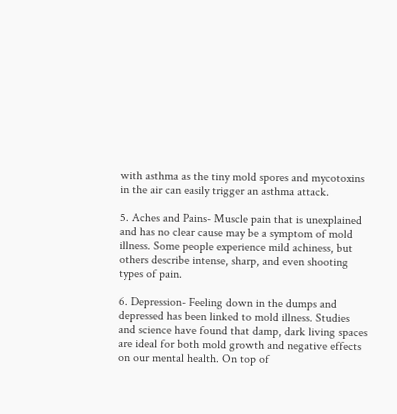with asthma as the tiny mold spores and mycotoxins in the air can easily trigger an asthma attack.

5. Aches and Pains- Muscle pain that is unexplained and has no clear cause may be a symptom of mold illness. Some people experience mild achiness, but others describe intense, sharp, and even shooting types of pain.

6. Depression- Feeling down in the dumps and depressed has been linked to mold illness. Studies and science have found that damp, dark living spaces are ideal for both mold growth and negative effects on our mental health. On top of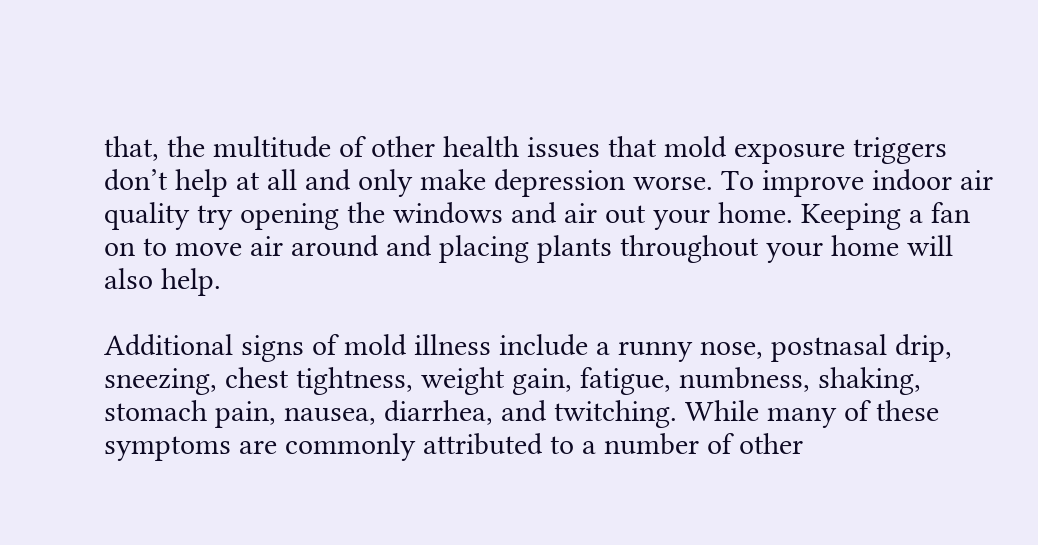that, the multitude of other health issues that mold exposure triggers don’t help at all and only make depression worse. To improve indoor air quality try opening the windows and air out your home. Keeping a fan on to move air around and placing plants throughout your home will also help.

Additional signs of mold illness include a runny nose, postnasal drip, sneezing, chest tightness, weight gain, fatigue, numbness, shaking, stomach pain, nausea, diarrhea, and twitching. While many of these symptoms are commonly attributed to a number of other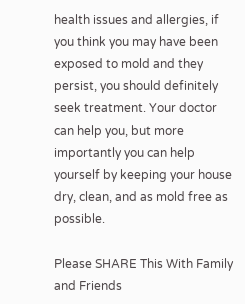health issues and allergies, if you think you may have been exposed to mold and they persist, you should definitely seek treatment. Your doctor can help you, but more importantly you can help yourself by keeping your house dry, clean, and as mold free as possible.

Please SHARE This With Family and Friends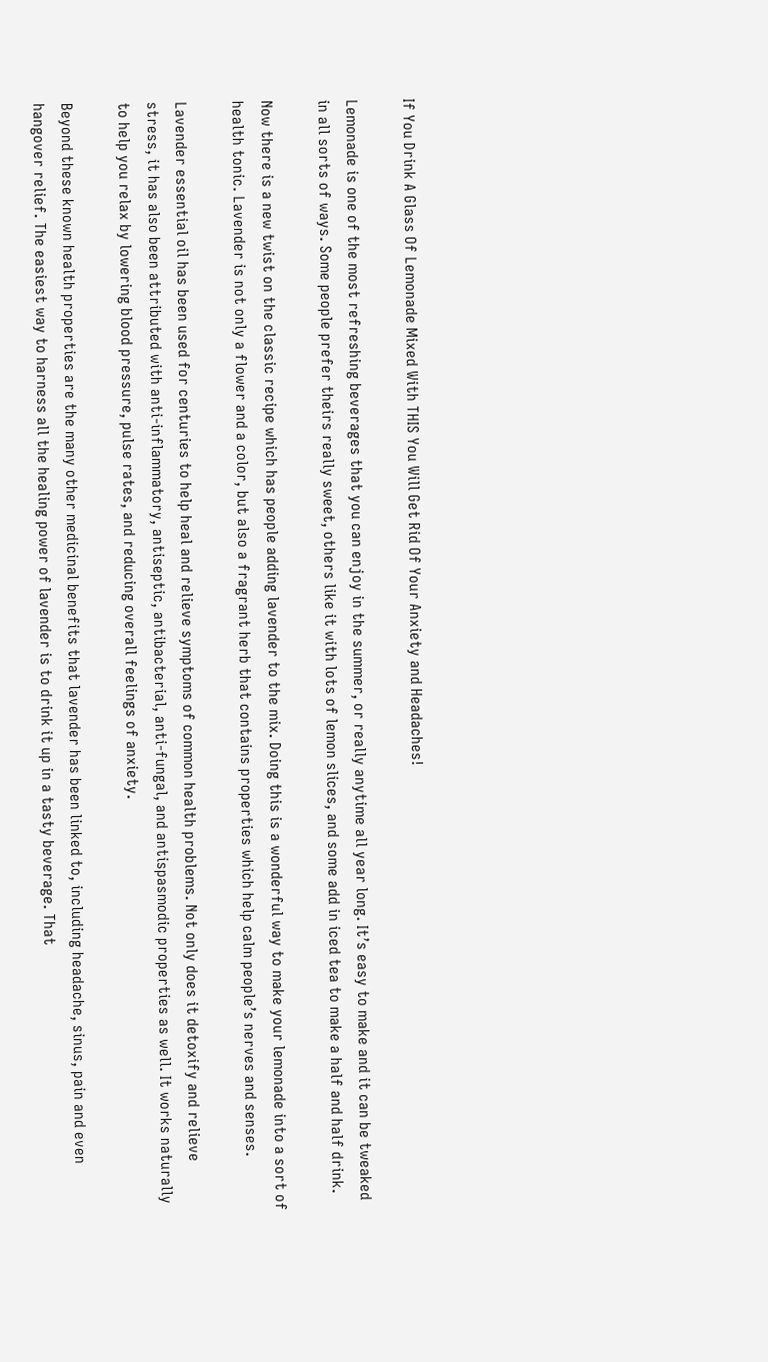If You Drink A Glass Of Lemonade Mixed With THIS You Will Get Rid Of Your Anxiety and Headaches!

Lemonade is one of the most refreshing beverages that you can enjoy in the summer, or really anytime all year long. It’s easy to make and it can be tweaked in all sorts of ways. Some people prefer theirs really sweet, others like it with lots of lemon slices, and some add in iced tea to make a half and half drink.

Now there is a new twist on the classic recipe which has people adding lavender to the mix. Doing this is a wonderful way to make your lemonade into a sort of health tonic. Lavender is not only a flower and a color, but also a fragrant herb that contains properties which help calm people’s nerves and senses.

Lavender essential oil has been used for centuries to help heal and relieve symptoms of common health problems. Not only does it detoxify and relieve stress, it has also been attributed with anti-inflammatory, antiseptic, antibacterial, anti-fungal, and antispasmodic properties as well. It works naturally to help you relax by lowering blood pressure, pulse rates, and reducing overall feelings of anxiety.

Beyond these known health properties are the many other medicinal benefits that lavender has been linked to, including headache, sinus, pain and even hangover relief. The easiest way to harness all the healing power of lavender is to drink it up in a tasty beverage. That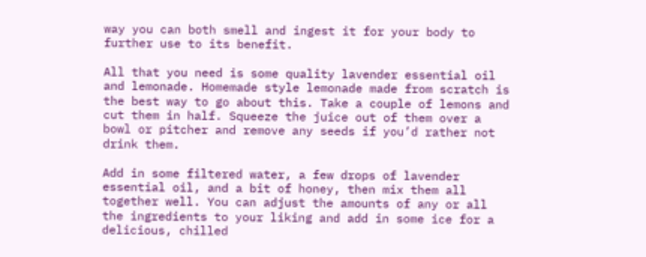way you can both smell and ingest it for your body to further use to its benefit.

All that you need is some quality lavender essential oil and lemonade. Homemade style lemonade made from scratch is the best way to go about this. Take a couple of lemons and cut them in half. Squeeze the juice out of them over a bowl or pitcher and remove any seeds if you’d rather not drink them.

Add in some filtered water, a few drops of lavender essential oil, and a bit of honey, then mix them all together well. You can adjust the amounts of any or all the ingredients to your liking and add in some ice for a delicious, chilled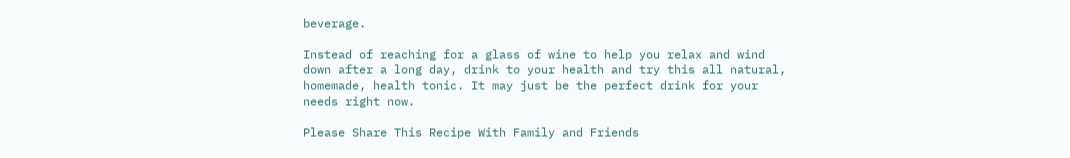beverage.

Instead of reaching for a glass of wine to help you relax and wind down after a long day, drink to your health and try this all natural, homemade, health tonic. It may just be the perfect drink for your needs right now.

Please Share This Recipe With Family and Friends